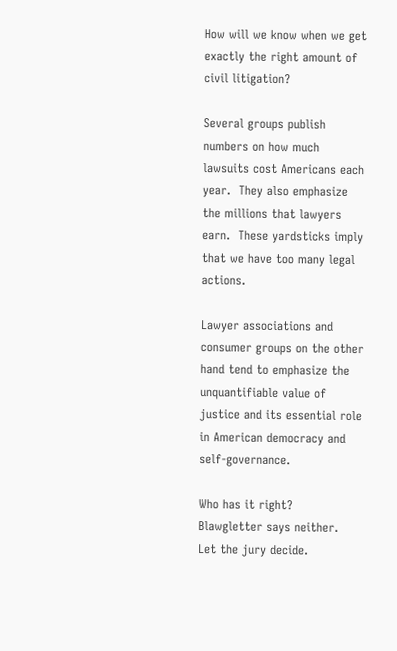How will we know when we get exactly the right amount of civil litigation?

Several groups publish numbers on how much lawsuits cost Americans each year.  They also emphasize the millions that lawyers earn.  These yardsticks imply that we have too many legal actions.

Lawyer associations and consumer groups on the other hand tend to emphasize the unquantifiable value of justice and its essential role in American democracy and self-governance.

Who has it right?  Blawgletter says neither.  Let the jury decide.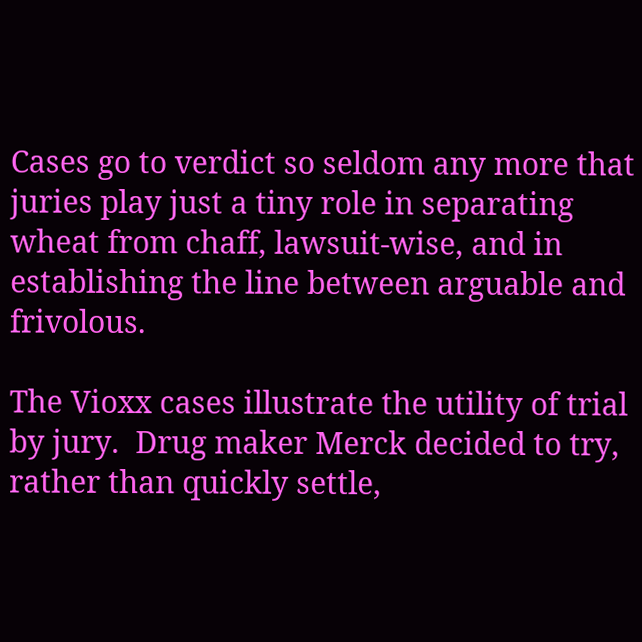Cases go to verdict so seldom any more that juries play just a tiny role in separating wheat from chaff, lawsuit-wise, and in establishing the line between arguable and frivolous.

The Vioxx cases illustrate the utility of trial by jury.  Drug maker Merck decided to try, rather than quickly settle,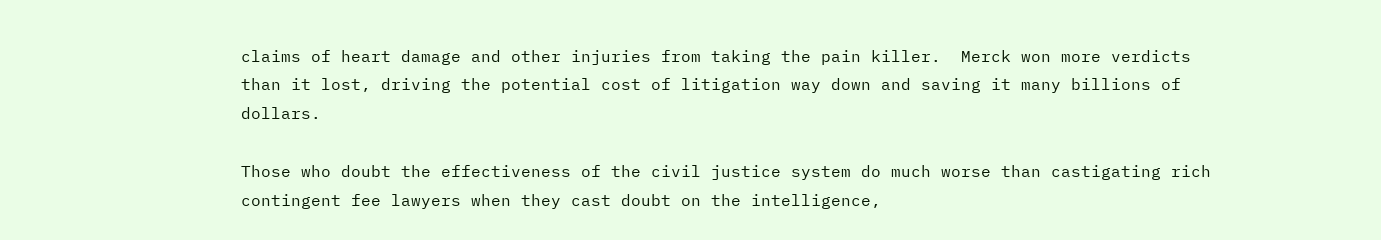claims of heart damage and other injuries from taking the pain killer.  Merck won more verdicts than it lost, driving the potential cost of litigation way down and saving it many billions of dollars.

Those who doubt the effectiveness of the civil justice system do much worse than castigating rich contingent fee lawyers when they cast doubt on the intelligence,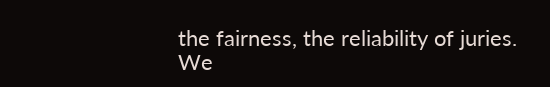the fairness, the reliability of juries.  We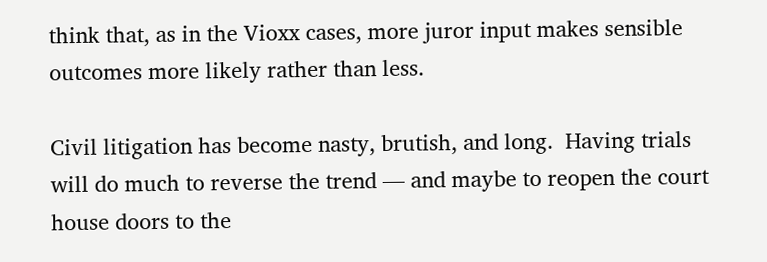think that, as in the Vioxx cases, more juror input makes sensible outcomes more likely rather than less.

Civil litigation has become nasty, brutish, and long.  Having trials will do much to reverse the trend — and maybe to reopen the court house doors to the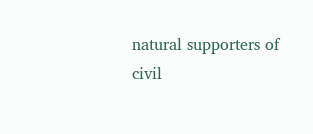natural supporters of civil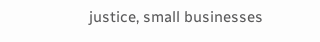justice, small businesses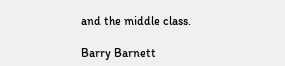and the middle class.

Barry Barnett